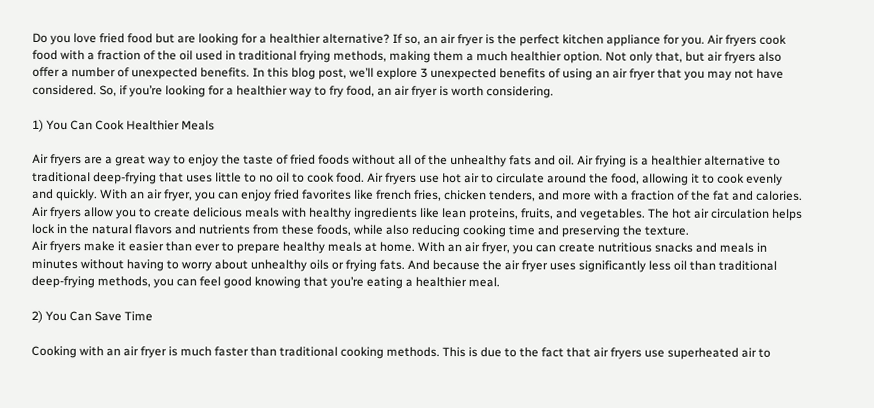Do you love fried food but are looking for a healthier alternative? If so, an air fryer is the perfect kitchen appliance for you. Air fryers cook food with a fraction of the oil used in traditional frying methods, making them a much healthier option. Not only that, but air fryers also offer a number of unexpected benefits. In this blog post, we’ll explore 3 unexpected benefits of using an air fryer that you may not have considered. So, if you’re looking for a healthier way to fry food, an air fryer is worth considering.

1) You Can Cook Healthier Meals

Air fryers are a great way to enjoy the taste of fried foods without all of the unhealthy fats and oil. Air frying is a healthier alternative to traditional deep-frying that uses little to no oil to cook food. Air fryers use hot air to circulate around the food, allowing it to cook evenly and quickly. With an air fryer, you can enjoy fried favorites like french fries, chicken tenders, and more with a fraction of the fat and calories.
Air fryers allow you to create delicious meals with healthy ingredients like lean proteins, fruits, and vegetables. The hot air circulation helps lock in the natural flavors and nutrients from these foods, while also reducing cooking time and preserving the texture.
Air fryers make it easier than ever to prepare healthy meals at home. With an air fryer, you can create nutritious snacks and meals in minutes without having to worry about unhealthy oils or frying fats. And because the air fryer uses significantly less oil than traditional deep-frying methods, you can feel good knowing that you’re eating a healthier meal.

2) You Can Save Time

Cooking with an air fryer is much faster than traditional cooking methods. This is due to the fact that air fryers use superheated air to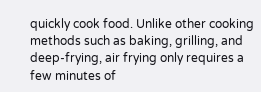quickly cook food. Unlike other cooking methods such as baking, grilling, and deep-frying, air frying only requires a few minutes of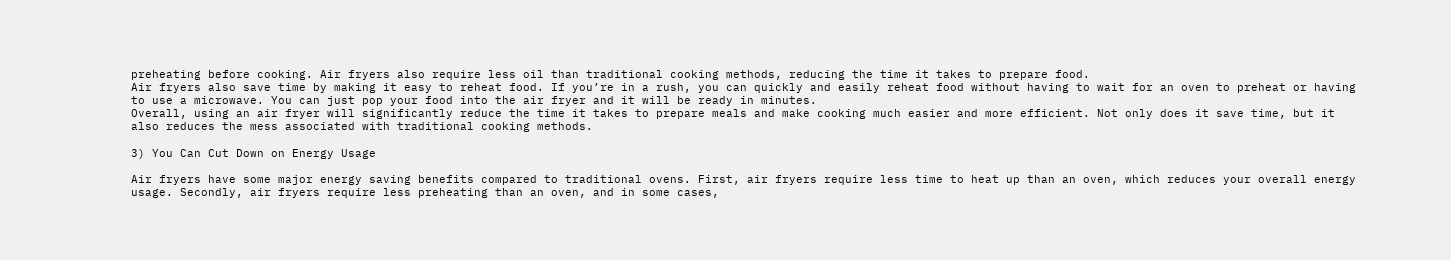preheating before cooking. Air fryers also require less oil than traditional cooking methods, reducing the time it takes to prepare food.
Air fryers also save time by making it easy to reheat food. If you’re in a rush, you can quickly and easily reheat food without having to wait for an oven to preheat or having to use a microwave. You can just pop your food into the air fryer and it will be ready in minutes.
Overall, using an air fryer will significantly reduce the time it takes to prepare meals and make cooking much easier and more efficient. Not only does it save time, but it also reduces the mess associated with traditional cooking methods.

3) You Can Cut Down on Energy Usage

Air fryers have some major energy saving benefits compared to traditional ovens. First, air fryers require less time to heat up than an oven, which reduces your overall energy usage. Secondly, air fryers require less preheating than an oven, and in some cases,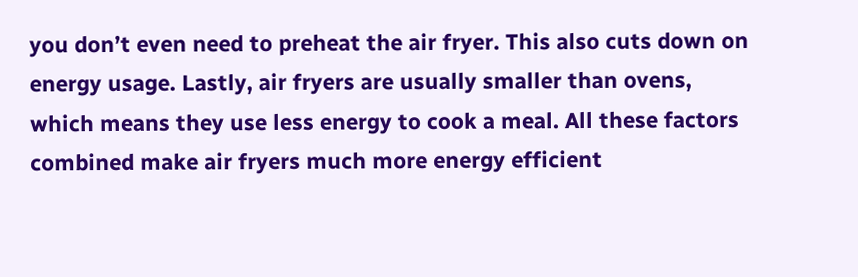you don’t even need to preheat the air fryer. This also cuts down on energy usage. Lastly, air fryers are usually smaller than ovens, which means they use less energy to cook a meal. All these factors combined make air fryers much more energy efficient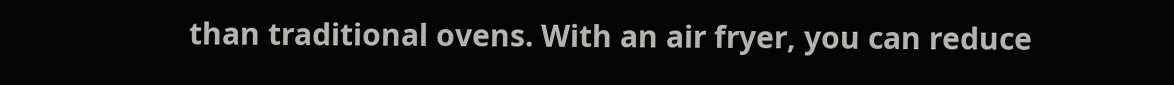than traditional ovens. With an air fryer, you can reduce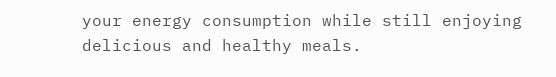your energy consumption while still enjoying delicious and healthy meals.